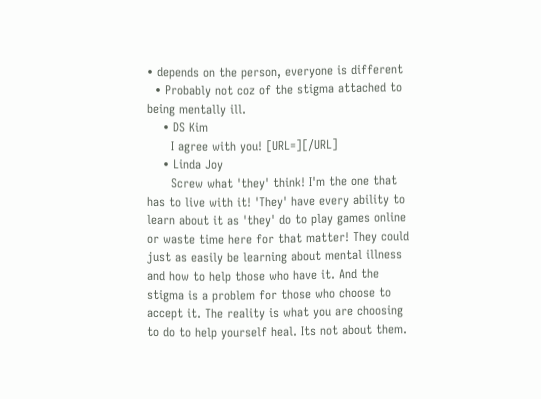• depends on the person, everyone is different
  • Probably not coz of the stigma attached to being mentally ill.
    • DS Kim
      I agree with you! [URL=][/URL]
    • Linda Joy
      Screw what 'they' think! I'm the one that has to live with it! 'They' have every ability to learn about it as 'they' do to play games online or waste time here for that matter! They could just as easily be learning about mental illness and how to help those who have it. And the stigma is a problem for those who choose to accept it. The reality is what you are choosing to do to help yourself heal. Its not about them.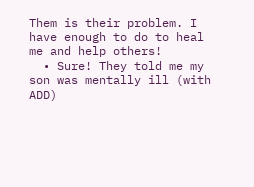Them is their problem. I have enough to do to heal me and help others!
  • Sure! They told me my son was mentally ill (with ADD)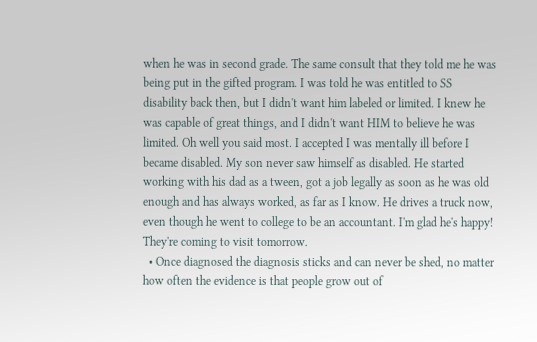when he was in second grade. The same consult that they told me he was being put in the gifted program. I was told he was entitled to SS disability back then, but I didn't want him labeled or limited. I knew he was capable of great things, and I didn't want HIM to believe he was limited. Oh well you said most. I accepted I was mentally ill before I became disabled. My son never saw himself as disabled. He started working with his dad as a tween, got a job legally as soon as he was old enough and has always worked, as far as I know. He drives a truck now, even though he went to college to be an accountant. I'm glad he's happy! They're coming to visit tomorrow.
  • Once diagnosed the diagnosis sticks and can never be shed, no matter how often the evidence is that people grow out of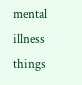mental illness things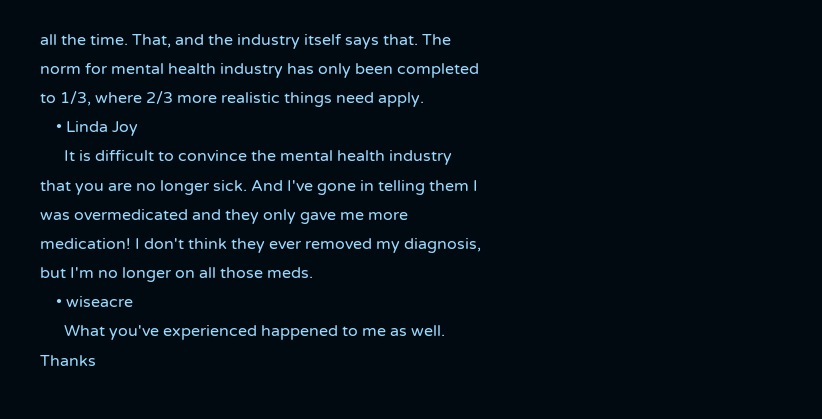all the time. That, and the industry itself says that. The norm for mental health industry has only been completed to 1/3, where 2/3 more realistic things need apply.
    • Linda Joy
      It is difficult to convince the mental health industry that you are no longer sick. And I've gone in telling them I was overmedicated and they only gave me more medication! I don't think they ever removed my diagnosis, but I'm no longer on all those meds.
    • wiseacre
      What you've experienced happened to me as well. Thanks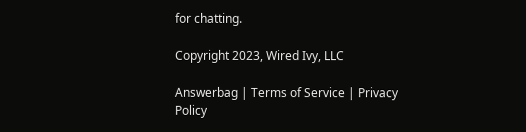for chatting.

Copyright 2023, Wired Ivy, LLC

Answerbag | Terms of Service | Privacy Policy